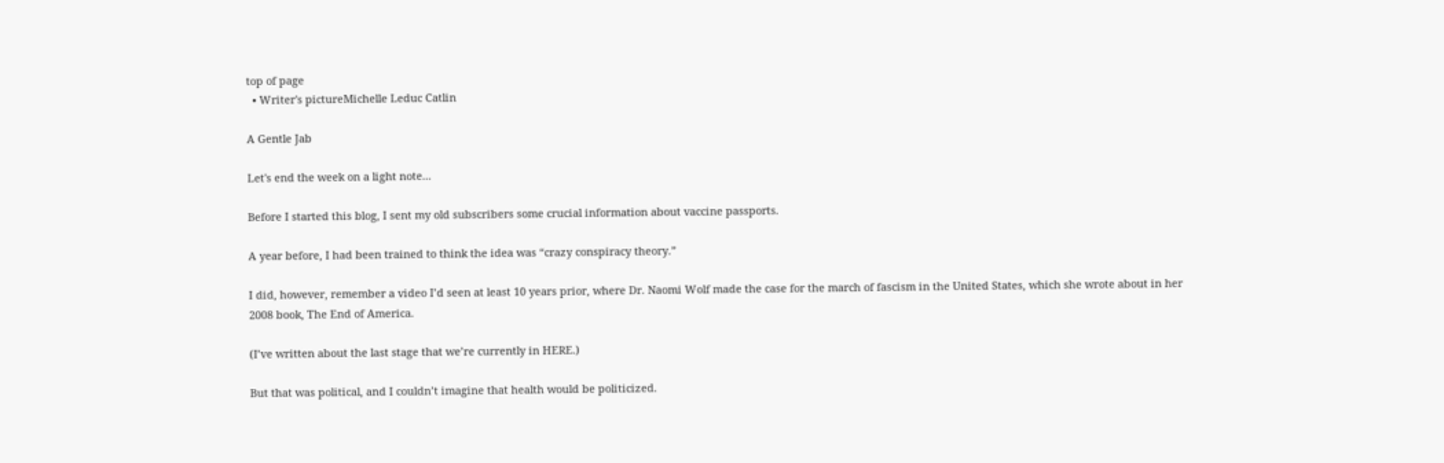top of page
  • Writer's pictureMichelle Leduc Catlin

A Gentle Jab

Let's end the week on a light note...

Before I started this blog, I sent my old subscribers some crucial information about vaccine passports.

A year before, I had been trained to think the idea was “crazy conspiracy theory.”

I did, however, remember a video I’d seen at least 10 years prior, where Dr. Naomi Wolf made the case for the march of fascism in the United States, which she wrote about in her 2008 book, The End of America.

(I’ve written about the last stage that we’re currently in HERE.)

But that was political, and I couldn’t imagine that health would be politicized.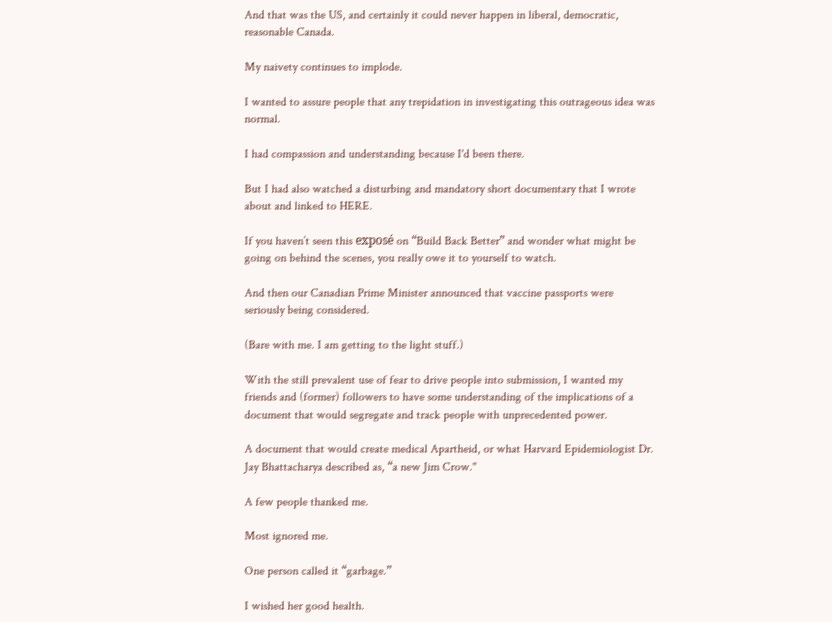And that was the US, and certainly it could never happen in liberal, democratic, reasonable Canada.

My naivety continues to implode.

I wanted to assure people that any trepidation in investigating this outrageous idea was normal.

I had compassion and understanding because I'd been there.

But I had also watched a disturbing and mandatory short documentary that I wrote about and linked to HERE.

If you haven’t seen this exposé on “Build Back Better” and wonder what might be going on behind the scenes, you really owe it to yourself to watch.

And then our Canadian Prime Minister announced that vaccine passports were seriously being considered.

(Bare with me. I am getting to the light stuff.)

With the still prevalent use of fear to drive people into submission, I wanted my friends and (former) followers to have some understanding of the implications of a document that would segregate and track people with unprecedented power.

A document that would create medical Apartheid, or what Harvard Epidemiologist Dr. Jay Bhattacharya described as, “a new Jim Crow."

A few people thanked me.

Most ignored me.

One person called it “garbage.”

I wished her good health.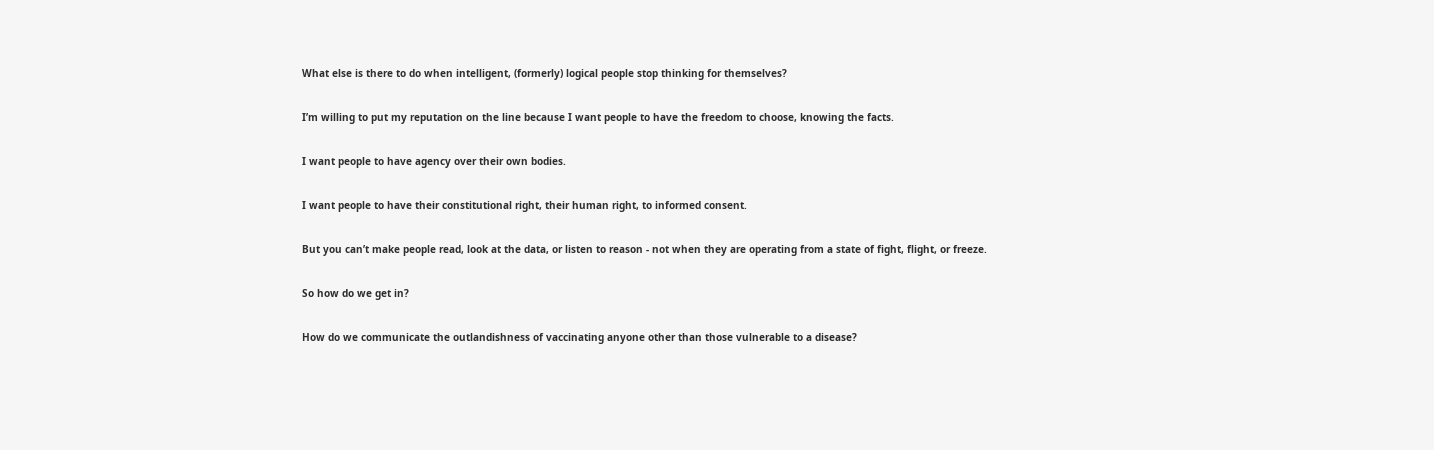What else is there to do when intelligent, (formerly) logical people stop thinking for themselves?

I’m willing to put my reputation on the line because I want people to have the freedom to choose, knowing the facts.

I want people to have agency over their own bodies.

I want people to have their constitutional right, their human right, to informed consent.

But you can’t make people read, look at the data, or listen to reason - not when they are operating from a state of fight, flight, or freeze.

So how do we get in?

How do we communicate the outlandishness of vaccinating anyone other than those vulnerable to a disease?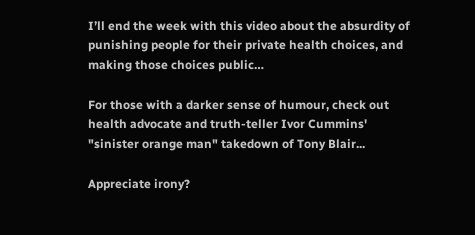I’ll end the week with this video about the absurdity of punishing people for their private health choices, and making those choices public…

For those with a darker sense of humour, check out health advocate and truth-teller Ivor Cummins' "sinister orange man" takedown of Tony Blair...

Appreciate irony?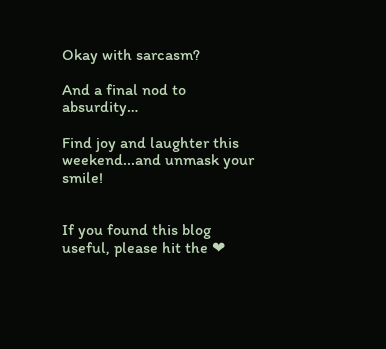Okay with sarcasm?

And a final nod to absurdity…

Find joy and laughter this weekend...and unmask your smile!


If you found this blog useful, please hit the ❤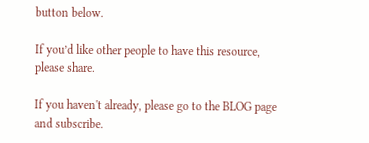button below.

If you’d like other people to have this resource, please share.

If you haven't already, please go to the BLOG page and subscribe.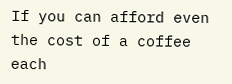If you can afford even the cost of a coffee each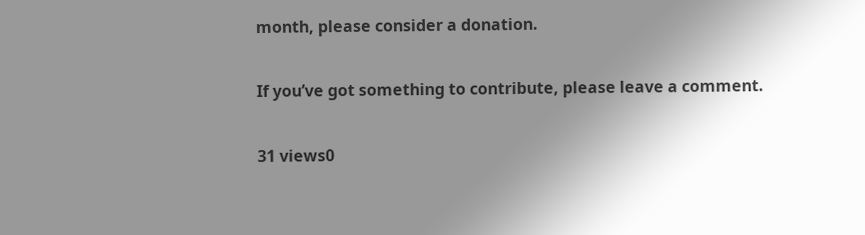month, please consider a donation.

If you’ve got something to contribute, please leave a comment.

31 views0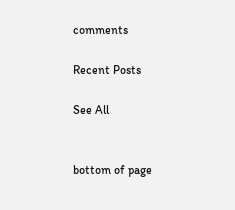comments

Recent Posts

See All


bottom of page